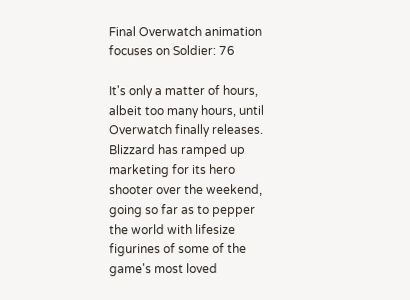Final Overwatch animation focuses on Soldier: 76

It's only a matter of hours, albeit too many hours, until Overwatch finally releases. Blizzard has ramped up marketing for its hero shooter over the weekend, going so far as to pepper the world with lifesize figurines of some of the game's most loved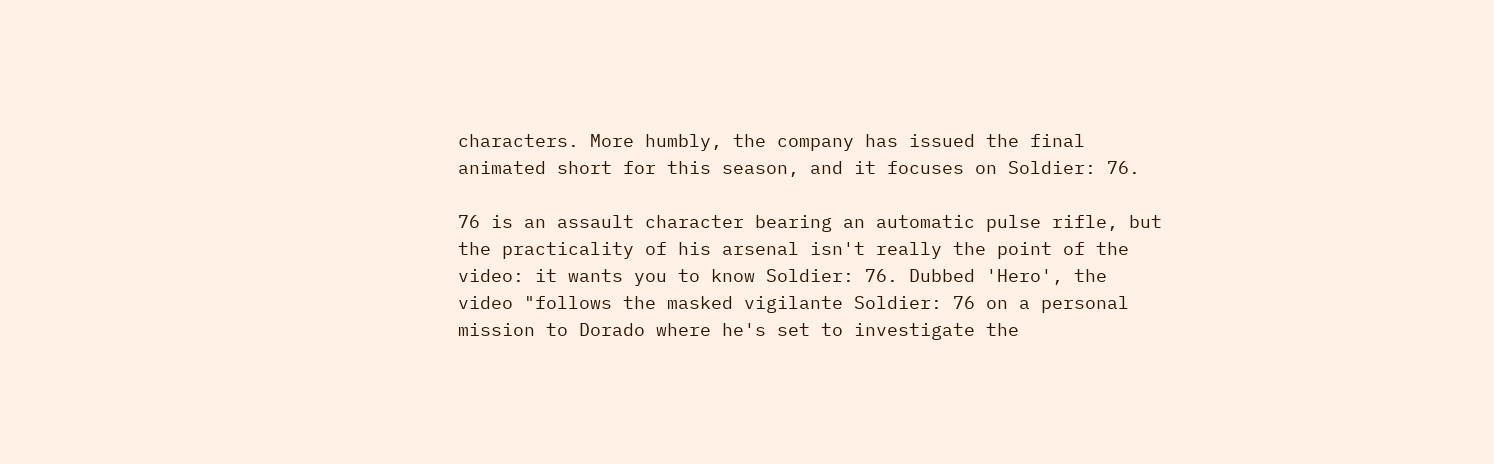characters. More humbly, the company has issued the final animated short for this season, and it focuses on Soldier: 76.

76 is an assault character bearing an automatic pulse rifle, but the practicality of his arsenal isn't really the point of the video: it wants you to know Soldier: 76. Dubbed 'Hero', the video "follows the masked vigilante Soldier: 76 on a personal mission to Dorado where he's set to investigate the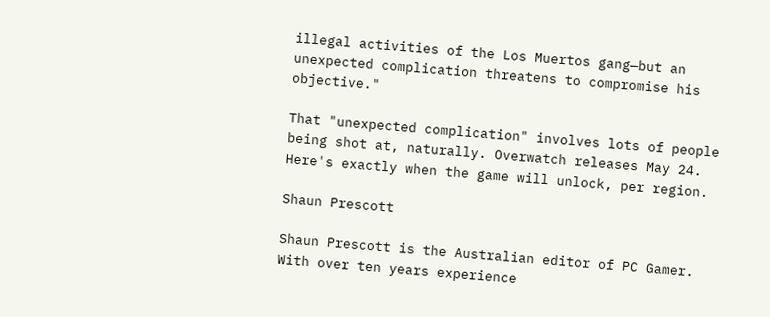illegal activities of the Los Muertos gang—but an unexpected complication threatens to compromise his objective."

That "unexpected complication" involves lots of people being shot at, naturally. Overwatch releases May 24. Here's exactly when the game will unlock, per region.

Shaun Prescott

Shaun Prescott is the Australian editor of PC Gamer. With over ten years experience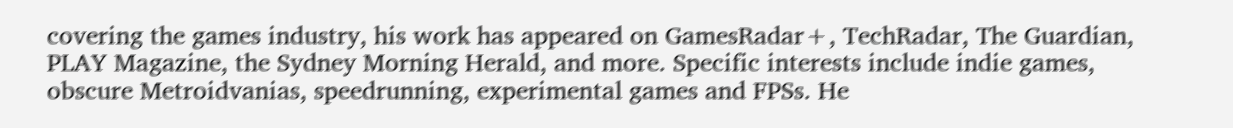covering the games industry, his work has appeared on GamesRadar+, TechRadar, The Guardian, PLAY Magazine, the Sydney Morning Herald, and more. Specific interests include indie games, obscure Metroidvanias, speedrunning, experimental games and FPSs. He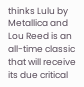thinks Lulu by Metallica and Lou Reed is an all-time classic that will receive its due critical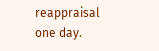reappraisal one day.